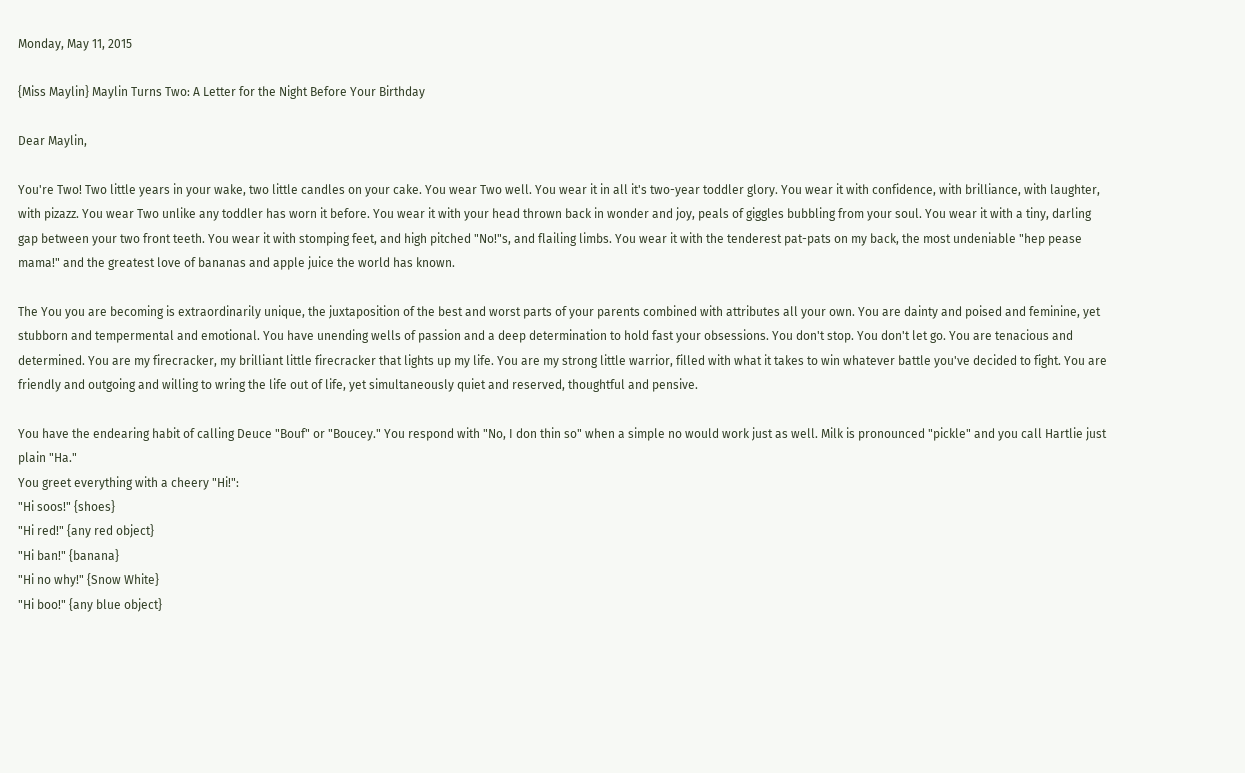Monday, May 11, 2015

{Miss Maylin} Maylin Turns Two: A Letter for the Night Before Your Birthday

Dear Maylin,

You're Two! Two little years in your wake, two little candles on your cake. You wear Two well. You wear it in all it's two-year toddler glory. You wear it with confidence, with brilliance, with laughter, with pizazz. You wear Two unlike any toddler has worn it before. You wear it with your head thrown back in wonder and joy, peals of giggles bubbling from your soul. You wear it with a tiny, darling gap between your two front teeth. You wear it with stomping feet, and high pitched "No!"s, and flailing limbs. You wear it with the tenderest pat-pats on my back, the most undeniable "hep pease mama!" and the greatest love of bananas and apple juice the world has known.

The You you are becoming is extraordinarily unique, the juxtaposition of the best and worst parts of your parents combined with attributes all your own. You are dainty and poised and feminine, yet stubborn and tempermental and emotional. You have unending wells of passion and a deep determination to hold fast your obsessions. You don't stop. You don't let go. You are tenacious and determined. You are my firecracker, my brilliant little firecracker that lights up my life. You are my strong little warrior, filled with what it takes to win whatever battle you've decided to fight. You are friendly and outgoing and willing to wring the life out of life, yet simultaneously quiet and reserved, thoughtful and pensive.

You have the endearing habit of calling Deuce "Bouf" or "Boucey." You respond with "No, I don thin so" when a simple no would work just as well. Milk is pronounced "pickle" and you call Hartlie just plain "Ha."
You greet everything with a cheery "Hi!":
"Hi soos!" {shoes}
"Hi red!" {any red object}
"Hi ban!" {banana}
"Hi no why!" {Snow White}
"Hi boo!" {any blue object}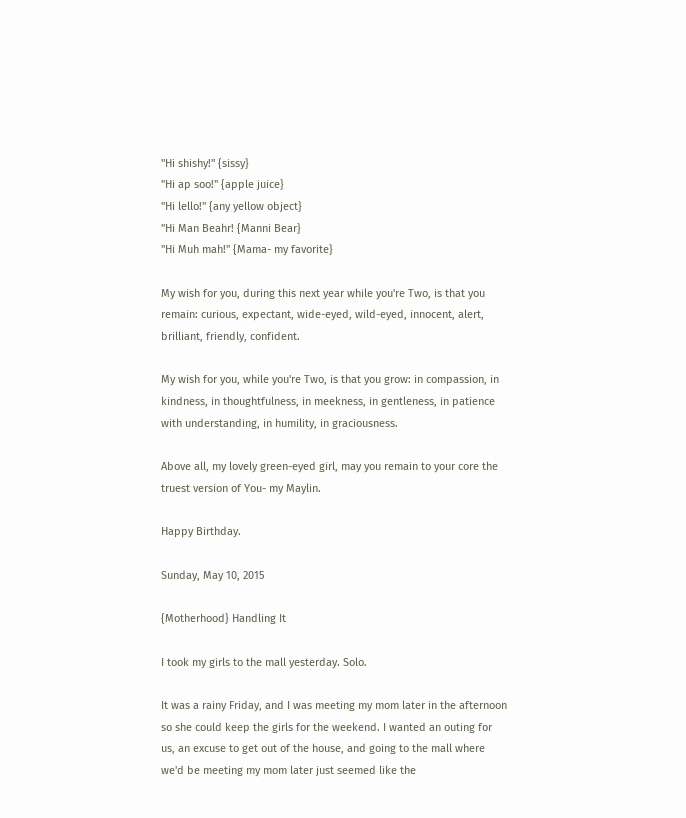"Hi shishy!" {sissy}
"Hi ap soo!" {apple juice}
"Hi lello!" {any yellow object}
"Hi Man Beahr! {Manni Bear}
"Hi Muh mah!" {Mama- my favorite}

My wish for you, during this next year while you're Two, is that you remain: curious, expectant, wide-eyed, wild-eyed, innocent, alert, brilliant, friendly, confident.

My wish for you, while you're Two, is that you grow: in compassion, in kindness, in thoughtfulness, in meekness, in gentleness, in patience with understanding, in humility, in graciousness.

Above all, my lovely green-eyed girl, may you remain to your core the truest version of You- my Maylin.

Happy Birthday.

Sunday, May 10, 2015

{Motherhood} Handling It

I took my girls to the mall yesterday. Solo.

It was a rainy Friday, and I was meeting my mom later in the afternoon so she could keep the girls for the weekend. I wanted an outing for us, an excuse to get out of the house, and going to the mall where we'd be meeting my mom later just seemed like the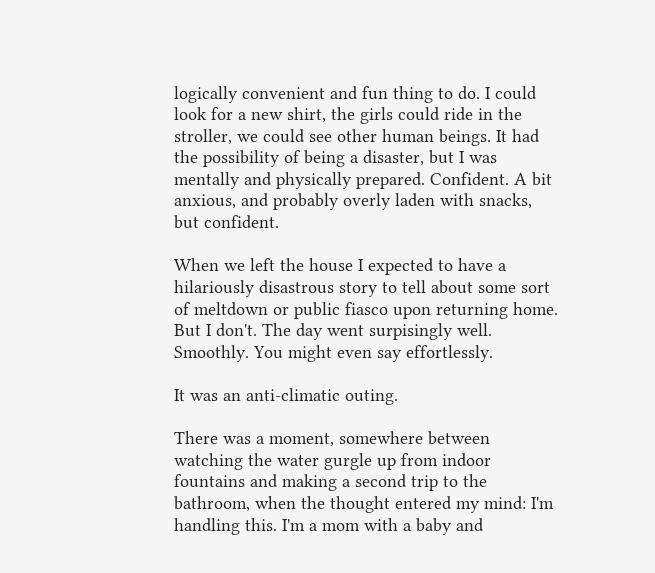logically convenient and fun thing to do. I could look for a new shirt, the girls could ride in the stroller, we could see other human beings. It had the possibility of being a disaster, but I was mentally and physically prepared. Confident. A bit anxious, and probably overly laden with snacks, but confident.

When we left the house I expected to have a hilariously disastrous story to tell about some sort of meltdown or public fiasco upon returning home. But I don't. The day went surpisingly well. Smoothly. You might even say effortlessly.

It was an anti-climatic outing.

There was a moment, somewhere between watching the water gurgle up from indoor fountains and making a second trip to the bathroom, when the thought entered my mind: I'm handling this. I'm a mom with a baby and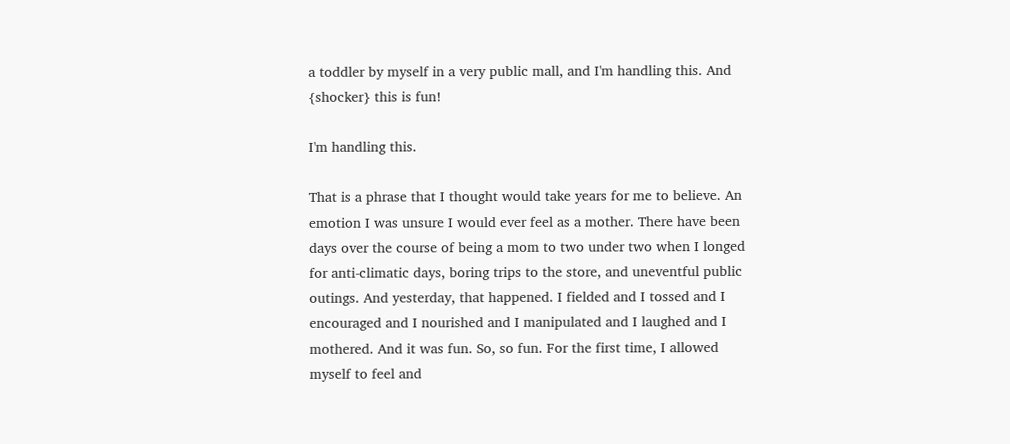a toddler by myself in a very public mall, and I'm handling this. And {shocker} this is fun!

I'm handling this.

That is a phrase that I thought would take years for me to believe. An emotion I was unsure I would ever feel as a mother. There have been days over the course of being a mom to two under two when I longed for anti-climatic days, boring trips to the store, and uneventful public outings. And yesterday, that happened. I fielded and I tossed and I encouraged and I nourished and I manipulated and I laughed and I mothered. And it was fun. So, so fun. For the first time, I allowed myself to feel and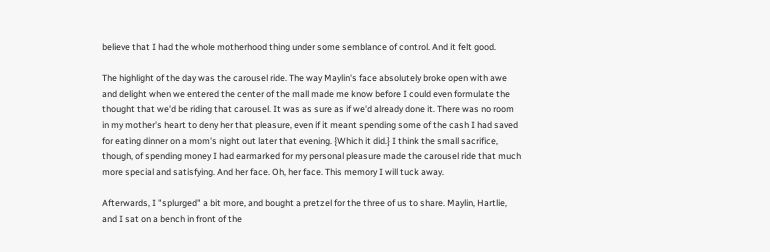believe that I had the whole motherhood thing under some semblance of control. And it felt good.

The highlight of the day was the carousel ride. The way Maylin's face absolutely broke open with awe and delight when we entered the center of the mall made me know before I could even formulate the thought that we'd be riding that carousel. It was as sure as if we'd already done it. There was no room in my mother's heart to deny her that pleasure, even if it meant spending some of the cash I had saved for eating dinner on a mom's night out later that evening. {Which it did.} I think the small sacrifice, though, of spending money I had earmarked for my personal pleasure made the carousel ride that much more special and satisfying. And her face. Oh, her face. This memory I will tuck away.

Afterwards, I "splurged" a bit more, and bought a pretzel for the three of us to share. Maylin, Hartlie, and I sat on a bench in front of the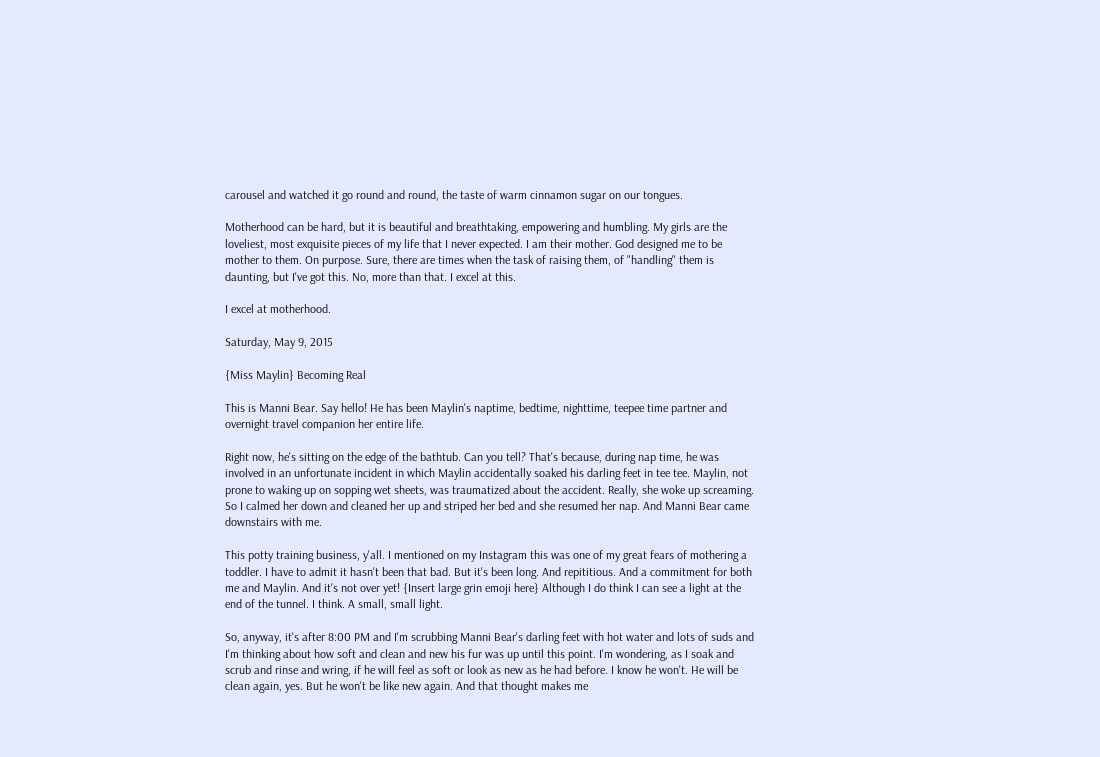carousel and watched it go round and round, the taste of warm cinnamon sugar on our tongues.

Motherhood can be hard, but it is beautiful and breathtaking, empowering and humbling. My girls are the loveliest, most exquisite pieces of my life that I never expected. I am their mother. God designed me to be mother to them. On purpose. Sure, there are times when the task of raising them, of "handling" them is daunting, but I've got this. No, more than that. I excel at this.

I excel at motherhood.

Saturday, May 9, 2015

{Miss Maylin} Becoming Real

This is Manni Bear. Say hello! He has been Maylin's naptime, bedtime, nighttime, teepee time partner and overnight travel companion her entire life.

Right now, he's sitting on the edge of the bathtub. Can you tell? That's because, during nap time, he was involved in an unfortunate incident in which Maylin accidentally soaked his darling feet in tee tee. Maylin, not prone to waking up on sopping wet sheets, was traumatized about the accident. Really, she woke up screaming. So I calmed her down and cleaned her up and striped her bed and she resumed her nap. And Manni Bear came downstairs with me.

This potty training business, y'all. I mentioned on my Instagram this was one of my great fears of mothering a toddler. I have to admit it hasn't been that bad. But it's been long. And repititious. And a commitment for both me and Maylin. And it's not over yet! {Insert large grin emoji here} Although I do think I can see a light at the end of the tunnel. I think. A small, small light.

So, anyway, it's after 8:00 PM and I'm scrubbing Manni Bear's darling feet with hot water and lots of suds and I'm thinking about how soft and clean and new his fur was up until this point. I'm wondering, as I soak and scrub and rinse and wring, if he will feel as soft or look as new as he had before. I know he won't. He will be clean again, yes. But he won't be like new again. And that thought makes me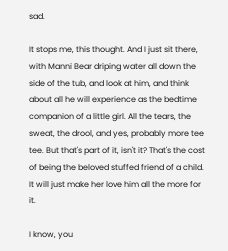sad.

It stops me, this thought. And I just sit there, with Manni Bear driping water all down the side of the tub, and look at him, and think about all he will experience as the bedtime companion of a little girl. All the tears, the sweat, the drool, and yes, probably more tee tee. But that's part of it, isn't it? That's the cost of being the beloved stuffed friend of a child. It will just make her love him all the more for it.

I know, you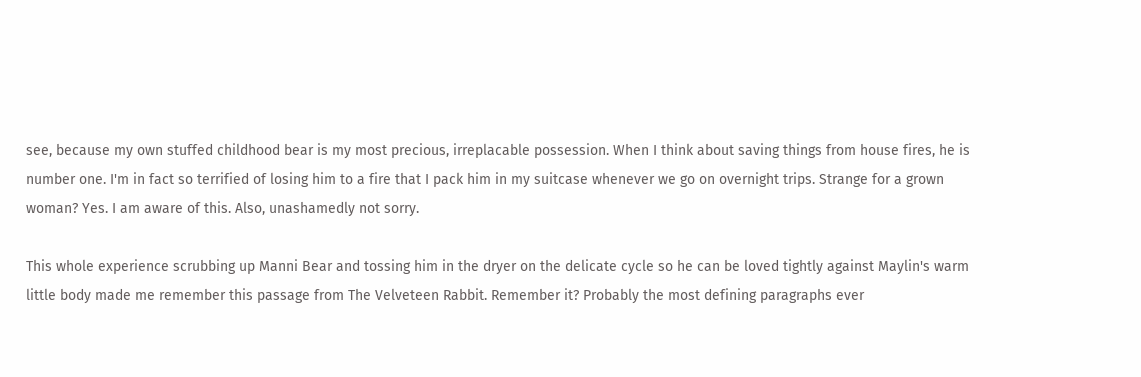see, because my own stuffed childhood bear is my most precious, irreplacable possession. When I think about saving things from house fires, he is number one. I'm in fact so terrified of losing him to a fire that I pack him in my suitcase whenever we go on overnight trips. Strange for a grown woman? Yes. I am aware of this. Also, unashamedly not sorry.

This whole experience scrubbing up Manni Bear and tossing him in the dryer on the delicate cycle so he can be loved tightly against Maylin's warm little body made me remember this passage from The Velveteen Rabbit. Remember it? Probably the most defining paragraphs ever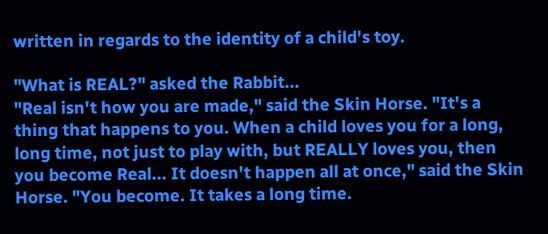written in regards to the identity of a child's toy.

"What is REAL?" asked the Rabbit...
"Real isn't how you are made," said the Skin Horse. "It's a thing that happens to you. When a child loves you for a long, long time, not just to play with, but REALLY loves you, then you become Real... It doesn't happen all at once," said the Skin Horse. "You become. It takes a long time.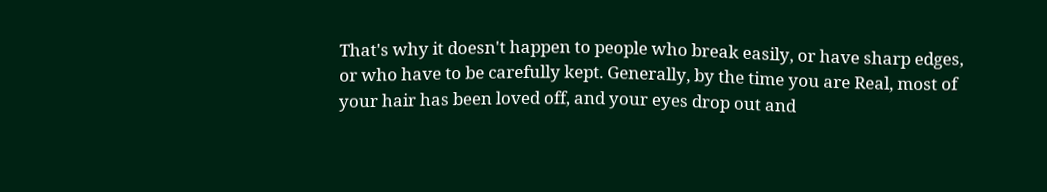That's why it doesn't happen to people who break easily, or have sharp edges, or who have to be carefully kept. Generally, by the time you are Real, most of your hair has been loved off, and your eyes drop out and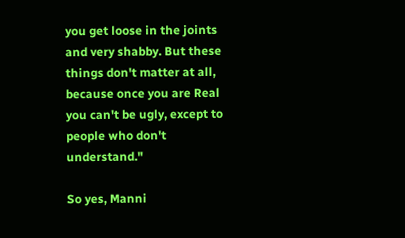you get loose in the joints and very shabby. But these things don't matter at all, because once you are Real you can't be ugly, except to people who don't understand."

So yes, Manni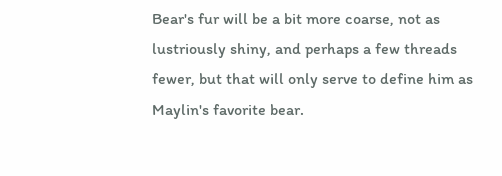Bear's fur will be a bit more coarse, not as lustriously shiny, and perhaps a few threads fewer, but that will only serve to define him as Maylin's favorite bear.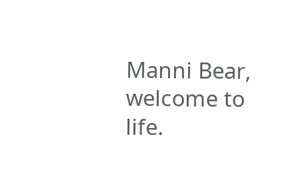Manni Bear, welcome to life.